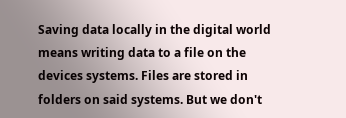Saving data locally in the digital world means writing data to a file on the devices systems. Files are stored in folders on said systems. But we don't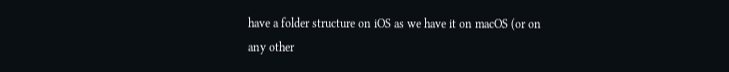have a folder structure on iOS as we have it on macOS (or on any other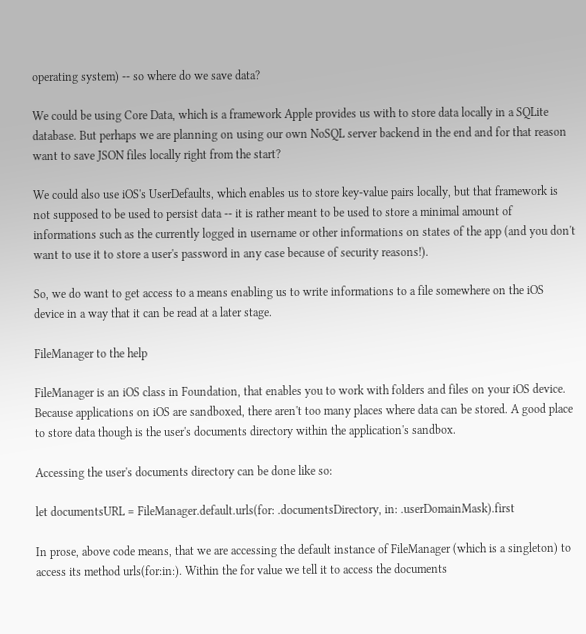operating system) -- so where do we save data?

We could be using Core Data, which is a framework Apple provides us with to store data locally in a SQLite database. But perhaps we are planning on using our own NoSQL server backend in the end and for that reason want to save JSON files locally right from the start?

We could also use iOS's UserDefaults, which enables us to store key-value pairs locally, but that framework is not supposed to be used to persist data -- it is rather meant to be used to store a minimal amount of informations such as the currently logged in username or other informations on states of the app (and you don't want to use it to store a user's password in any case because of security reasons!).

So, we do want to get access to a means enabling us to write informations to a file somewhere on the iOS device in a way that it can be read at a later stage.

FileManager to the help

FileManager is an iOS class in Foundation, that enables you to work with folders and files on your iOS device. Because applications on iOS are sandboxed, there aren't too many places where data can be stored. A good place to store data though is the user's documents directory within the application's sandbox.

Accessing the user's documents directory can be done like so:

let documentsURL = FileManager.default.urls(for: .documentsDirectory, in: .userDomainMask).first

In prose, above code means, that we are accessing the default instance of FileManager (which is a singleton) to access its method urls(for:in:). Within the for value we tell it to access the documents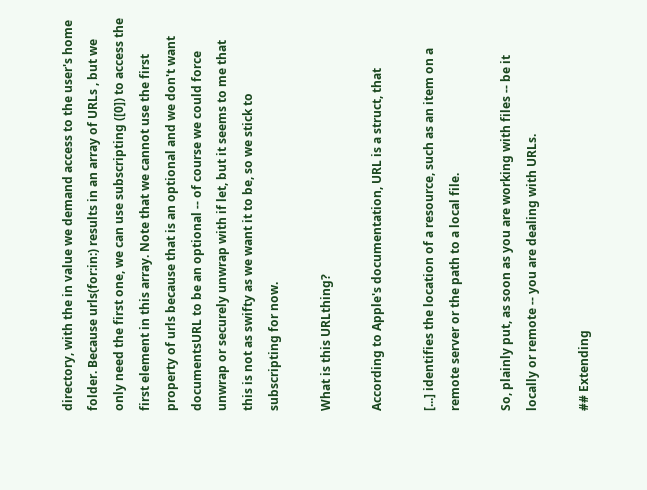directory, with the in value we demand access to the user's home folder. Because urls(for:in:) results in an array of URLs , but we only need the first one, we can use subscripting ([0]) to access the first element in this array. Note that we cannot use the first property of urls because that is an optional and we don't want documentsURL to be an optional -- of course we could force unwrap or securely unwrap with if let, but it seems to me that this is not as swifty as we want it to be, so we stick to subscripting for now.

What is this URLthing?

According to Apple's documentation, URL is a struct, that

[...] identifies the location of a resource, such as an item on a remote server or the path to a local file.

So, plainly put, as soon as you are working with files -- be it locally or remote -- you are dealing with URLs.

## Extending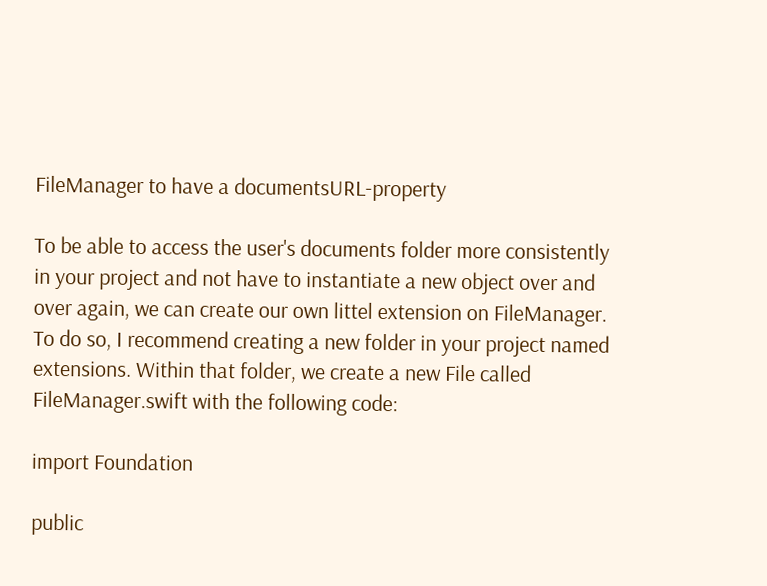FileManager to have a documentsURL-property

To be able to access the user's documents folder more consistently in your project and not have to instantiate a new object over and over again, we can create our own littel extension on FileManager. To do so, I recommend creating a new folder in your project named extensions. Within that folder, we create a new File called FileManager.swift with the following code:

import Foundation

public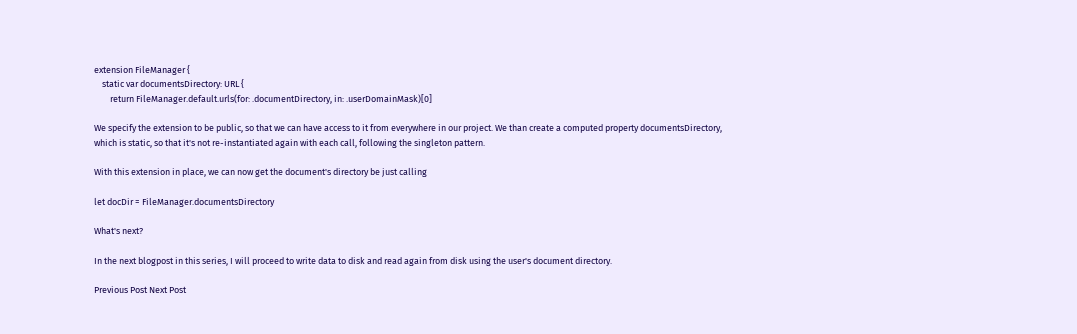extension FileManager {
    static var documentsDirectory: URL {
        return FileManager.default.urls(for: .documentDirectory, in: .userDomainMask)[0]

We specify the extension to be public, so that we can have access to it from everywhere in our project. We than create a computed property documentsDirectory, which is static, so that it's not re-instantiated again with each call, following the singleton pattern.

With this extension in place, we can now get the document's directory be just calling

let docDir = FileManager.documentsDirectory

What's next?

In the next blogpost in this series, I will proceed to write data to disk and read again from disk using the user's document directory.

Previous Post Next Post